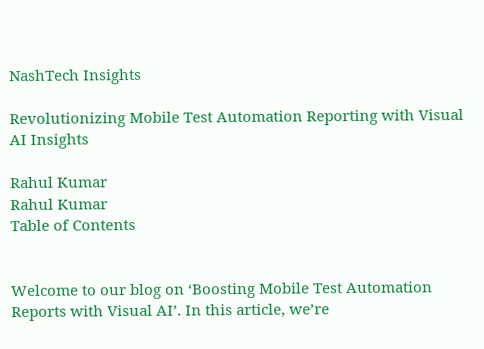NashTech Insights

Revolutionizing Mobile Test Automation Reporting with Visual AI Insights

Rahul Kumar
Rahul Kumar
Table of Contents


Welcome to our blog on ‘Boosting Mobile Test Automation Reports with Visual AI’. In this article, we’re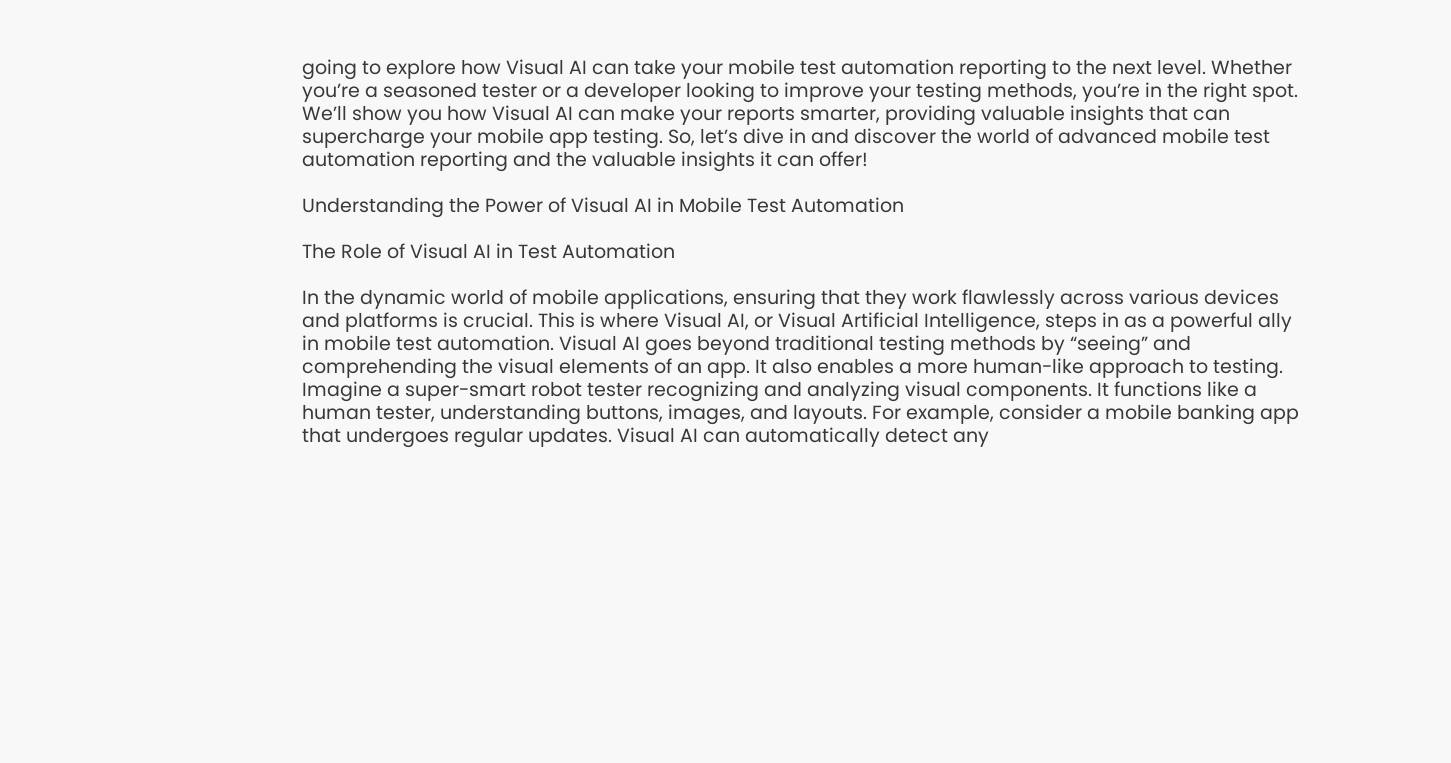going to explore how Visual AI can take your mobile test automation reporting to the next level. Whether you’re a seasoned tester or a developer looking to improve your testing methods, you’re in the right spot. We’ll show you how Visual AI can make your reports smarter, providing valuable insights that can supercharge your mobile app testing. So, let’s dive in and discover the world of advanced mobile test automation reporting and the valuable insights it can offer!

Understanding the Power of Visual AI in Mobile Test Automation

The Role of Visual AI in Test Automation

In the dynamic world of mobile applications, ensuring that they work flawlessly across various devices and platforms is crucial. This is where Visual AI, or Visual Artificial Intelligence, steps in as a powerful ally in mobile test automation. Visual AI goes beyond traditional testing methods by “seeing” and comprehending the visual elements of an app. It also enables a more human-like approach to testing. Imagine a super-smart robot tester recognizing and analyzing visual components. It functions like a human tester, understanding buttons, images, and layouts. For example, consider a mobile banking app that undergoes regular updates. Visual AI can automatically detect any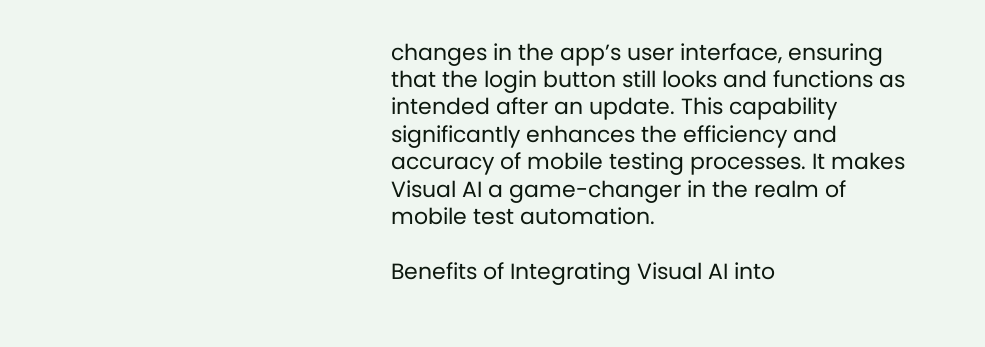changes in the app’s user interface, ensuring that the login button still looks and functions as intended after an update. This capability significantly enhances the efficiency and accuracy of mobile testing processes. It makes Visual AI a game-changer in the realm of mobile test automation.

Benefits of Integrating Visual AI into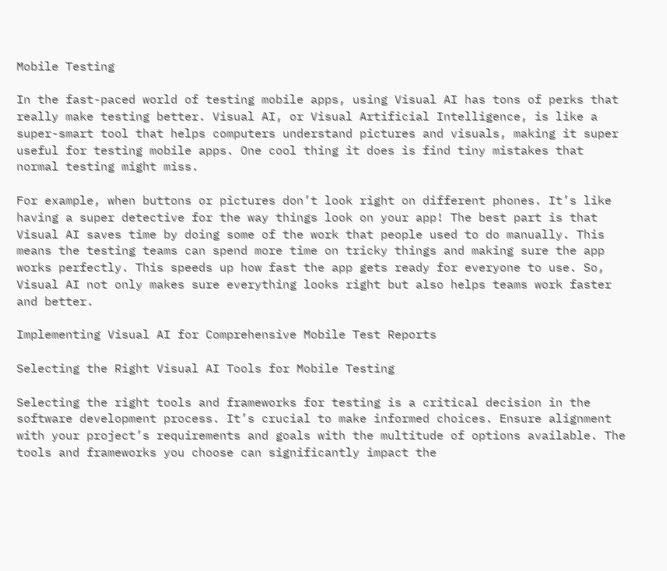Mobile Testing

In the fast-paced world of testing mobile apps, using Visual AI has tons of perks that really make testing better. Visual AI, or Visual Artificial Intelligence, is like a super-smart tool that helps computers understand pictures and visuals, making it super useful for testing mobile apps. One cool thing it does is find tiny mistakes that normal testing might miss.

For example, when buttons or pictures don’t look right on different phones. It’s like having a super detective for the way things look on your app! The best part is that Visual AI saves time by doing some of the work that people used to do manually. This means the testing teams can spend more time on tricky things and making sure the app works perfectly. This speeds up how fast the app gets ready for everyone to use. So, Visual AI not only makes sure everything looks right but also helps teams work faster and better.

Implementing Visual AI for Comprehensive Mobile Test Reports

Selecting the Right Visual AI Tools for Mobile Testing

Selecting the right tools and frameworks for testing is a critical decision in the software development process. It’s crucial to make informed choices. Ensure alignment with your project’s requirements and goals with the multitude of options available. The tools and frameworks you choose can significantly impact the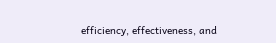efficiency, effectiveness, and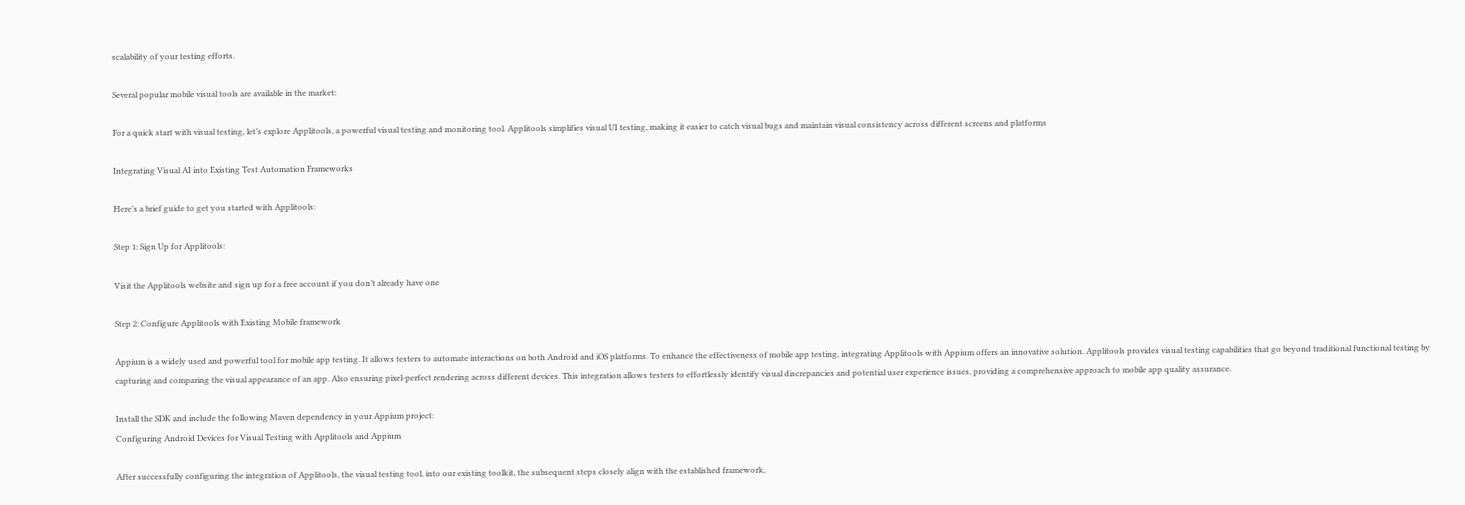scalability of your testing efforts.

Several popular mobile visual tools are available in the market:

For a quick start with visual testing, let’s explore Applitools, a powerful visual testing and monitoring tool. Applitools simplifies visual UI testing, making it easier to catch visual bugs and maintain visual consistency across different screens and platforms

Integrating Visual AI into Existing Test Automation Frameworks

Here’s a brief guide to get you started with Applitools:

Step 1: Sign Up for Applitools:

Visit the Applitools website and sign up for a free account if you don’t already have one

Step 2: Configure Applitools with Existing Mobile framework

Appium is a widely used and powerful tool for mobile app testing. It allows testers to automate interactions on both Android and iOS platforms. To enhance the effectiveness of mobile app testing, integrating Applitools with Appium offers an innovative solution. Applitools provides visual testing capabilities that go beyond traditional functional testing by capturing and comparing the visual appearance of an app. Also ensuring pixel-perfect rendering across different devices. This integration allows testers to effortlessly identify visual discrepancies and potential user experience issues, providing a comprehensive approach to mobile app quality assurance.

Install the SDK and include the following Maven dependency in your Appium project:
Configuring Android Devices for Visual Testing with Applitools and Appium

After successfully configuring the integration of Applitools, the visual testing tool, into our existing toolkit, the subsequent steps closely align with the established framework,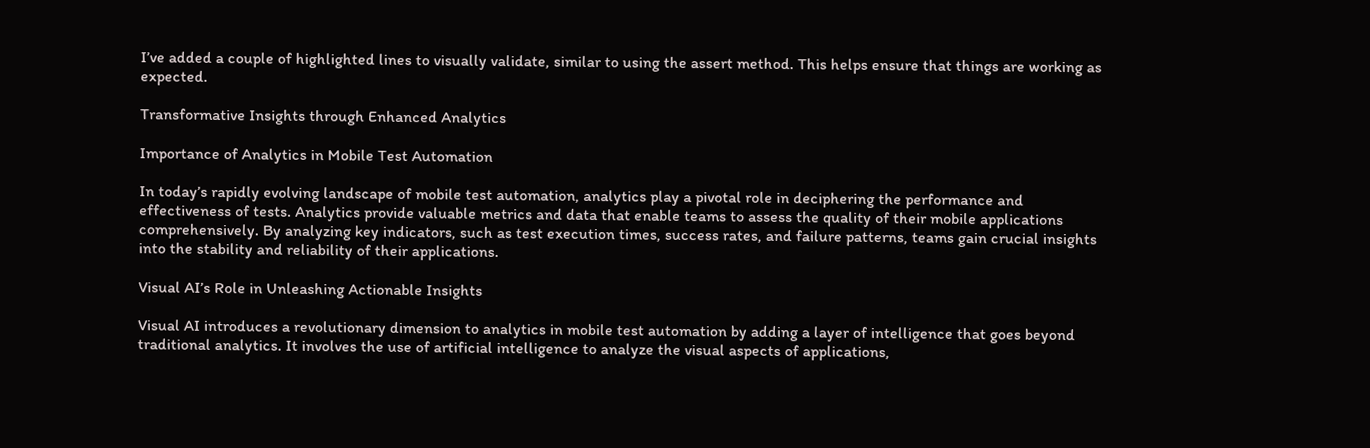I’ve added a couple of highlighted lines to visually validate, similar to using the assert method. This helps ensure that things are working as expected.

Transformative Insights through Enhanced Analytics

Importance of Analytics in Mobile Test Automation

In today’s rapidly evolving landscape of mobile test automation, analytics play a pivotal role in deciphering the performance and effectiveness of tests. Analytics provide valuable metrics and data that enable teams to assess the quality of their mobile applications comprehensively. By analyzing key indicators, such as test execution times, success rates, and failure patterns, teams gain crucial insights into the stability and reliability of their applications.

Visual AI’s Role in Unleashing Actionable Insights

Visual AI introduces a revolutionary dimension to analytics in mobile test automation by adding a layer of intelligence that goes beyond traditional analytics. It involves the use of artificial intelligence to analyze the visual aspects of applications,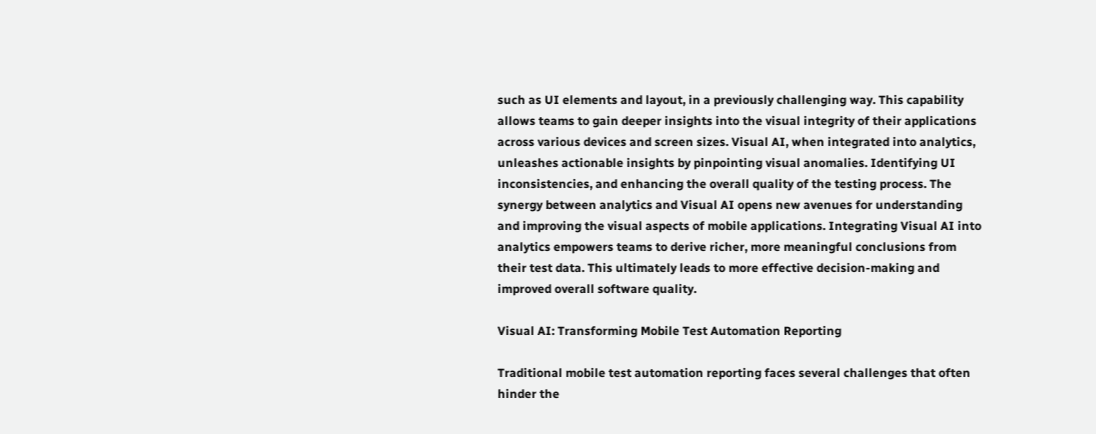such as UI elements and layout, in a previously challenging way. This capability allows teams to gain deeper insights into the visual integrity of their applications across various devices and screen sizes. Visual AI, when integrated into analytics, unleashes actionable insights by pinpointing visual anomalies. Identifying UI inconsistencies, and enhancing the overall quality of the testing process. The synergy between analytics and Visual AI opens new avenues for understanding and improving the visual aspects of mobile applications. Integrating Visual AI into analytics empowers teams to derive richer, more meaningful conclusions from their test data. This ultimately leads to more effective decision-making and improved overall software quality.

Visual AI: Transforming Mobile Test Automation Reporting

Traditional mobile test automation reporting faces several challenges that often hinder the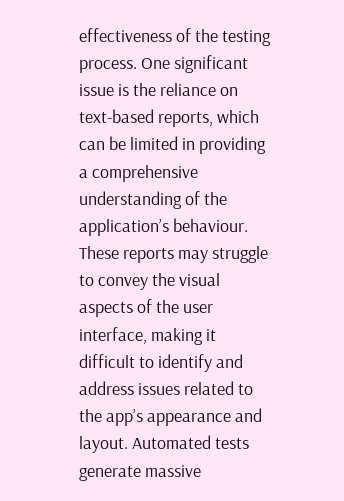effectiveness of the testing process. One significant issue is the reliance on text-based reports, which can be limited in providing a comprehensive understanding of the application’s behaviour. These reports may struggle to convey the visual aspects of the user interface, making it difficult to identify and address issues related to the app’s appearance and layout. Automated tests generate massive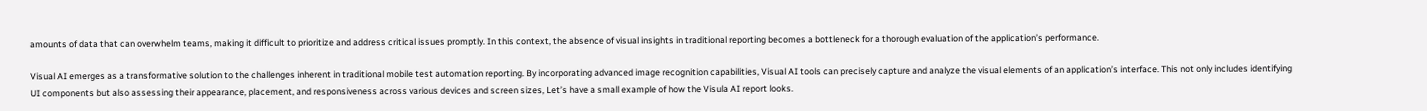amounts of data that can overwhelm teams, making it difficult to prioritize and address critical issues promptly. In this context, the absence of visual insights in traditional reporting becomes a bottleneck for a thorough evaluation of the application’s performance.

Visual AI emerges as a transformative solution to the challenges inherent in traditional mobile test automation reporting. By incorporating advanced image recognition capabilities, Visual AI tools can precisely capture and analyze the visual elements of an application’s interface. This not only includes identifying UI components but also assessing their appearance, placement, and responsiveness across various devices and screen sizes, Let’s have a small example of how the Visula AI report looks.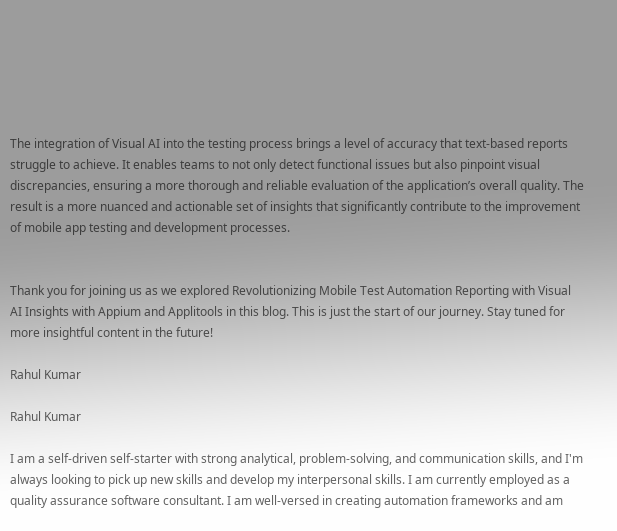The integration of Visual AI into the testing process brings a level of accuracy that text-based reports struggle to achieve. It enables teams to not only detect functional issues but also pinpoint visual discrepancies, ensuring a more thorough and reliable evaluation of the application’s overall quality. The result is a more nuanced and actionable set of insights that significantly contribute to the improvement of mobile app testing and development processes.


Thank you for joining us as we explored Revolutionizing Mobile Test Automation Reporting with Visual AI Insights with Appium and Applitools in this blog. This is just the start of our journey. Stay tuned for more insightful content in the future!

Rahul Kumar

Rahul Kumar

I am a self-driven self-starter with strong analytical, problem-solving, and communication skills, and I'm always looking to pick up new skills and develop my interpersonal skills. I am currently employed as a quality assurance software consultant. I am well-versed in creating automation frameworks and am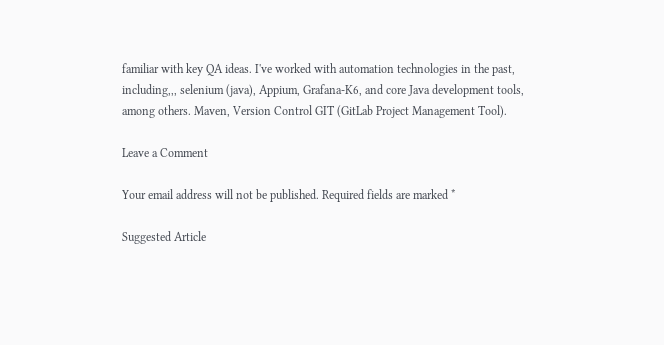familiar with key QA ideas. I've worked with automation technologies in the past, including,,, selenium (java), Appium, Grafana-K6, and core Java development tools, among others. Maven, Version Control GIT (GitLab Project Management Tool).

Leave a Comment

Your email address will not be published. Required fields are marked *

Suggested Article